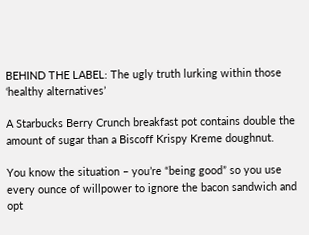BEHIND THE LABEL: The ugly truth lurking within those ‘healthy alternatives’

A Starbucks Berry Crunch breakfast pot contains double the amount of sugar than a Biscoff Krispy Kreme doughnut.

You know the situation – you’re “being good” so you use every ounce of willpower to ignore the bacon sandwich and opt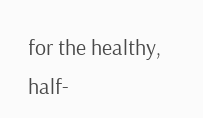for the healthy, half-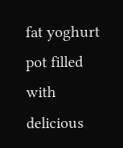fat yoghurt pot filled with delicious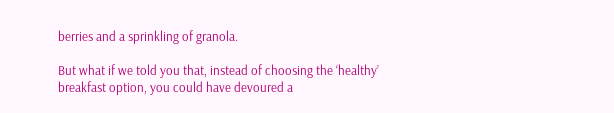berries and a sprinkling of granola.

But what if we told you that, instead of choosing the ‘healthy’ breakfast option, you could have devoured a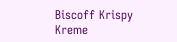Biscoff Krispy Kreme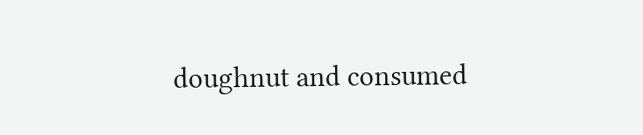doughnut and consumed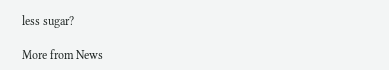less sugar?

More from News